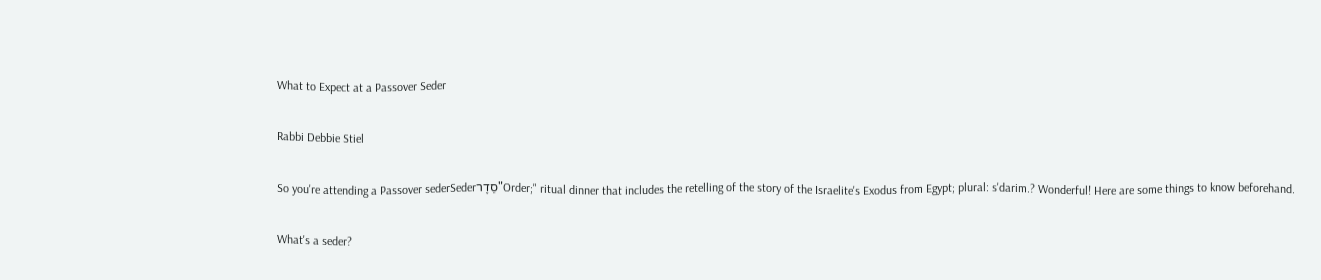What to Expect at a Passover Seder

Rabbi Debbie Stiel

So you're attending a Passover sederSederסֵדֶר"Order;" ritual dinner that includes the retelling of the story of the Israelite's Exodus from Egypt; plural: s'darim.? Wonderful! Here are some things to know beforehand.

What's a seder?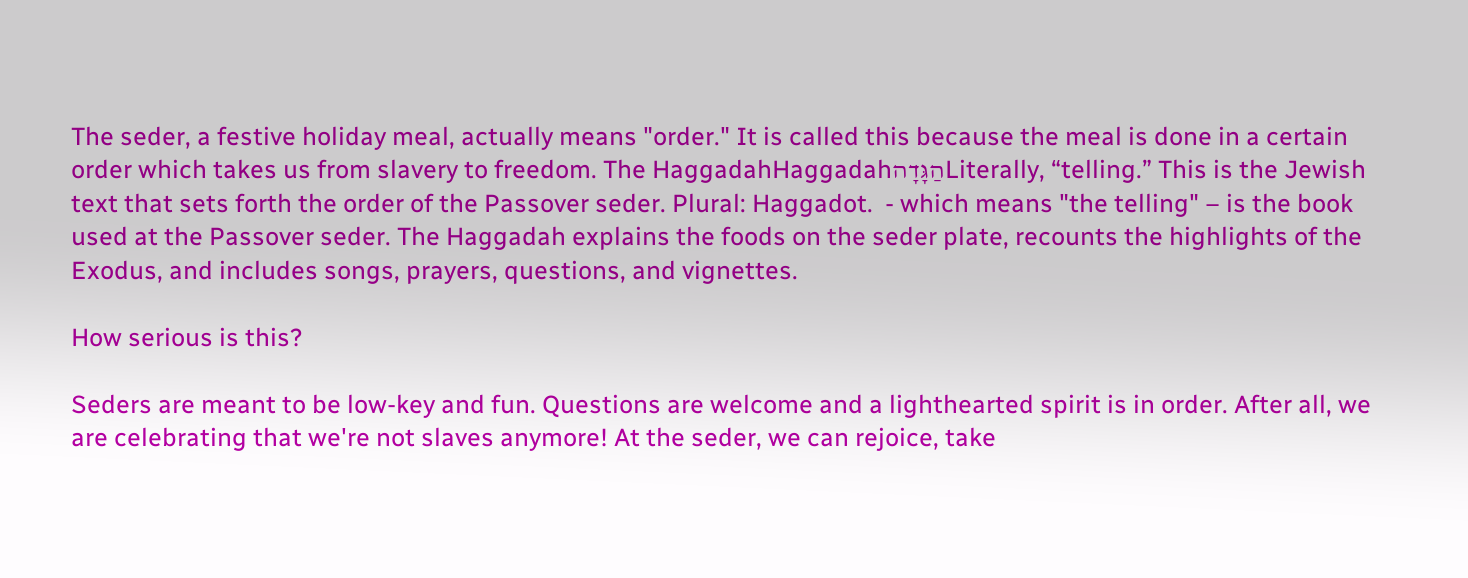The seder, a festive holiday meal, actually means "order." It is called this because the meal is done in a certain order which takes us from slavery to freedom. The HaggadahHaggadahהַגָּדָהLiterally, “telling.” This is the Jewish text that sets forth the order of the Passover seder. Plural: Haggadot.  - which means "the telling" – is the book used at the Passover seder. The Haggadah explains the foods on the seder plate, recounts the highlights of the Exodus, and includes songs, prayers, questions, and vignettes.

How serious is this?

Seders are meant to be low-key and fun. Questions are welcome and a lighthearted spirit is in order. After all, we are celebrating that we're not slaves anymore! At the seder, we can rejoice, take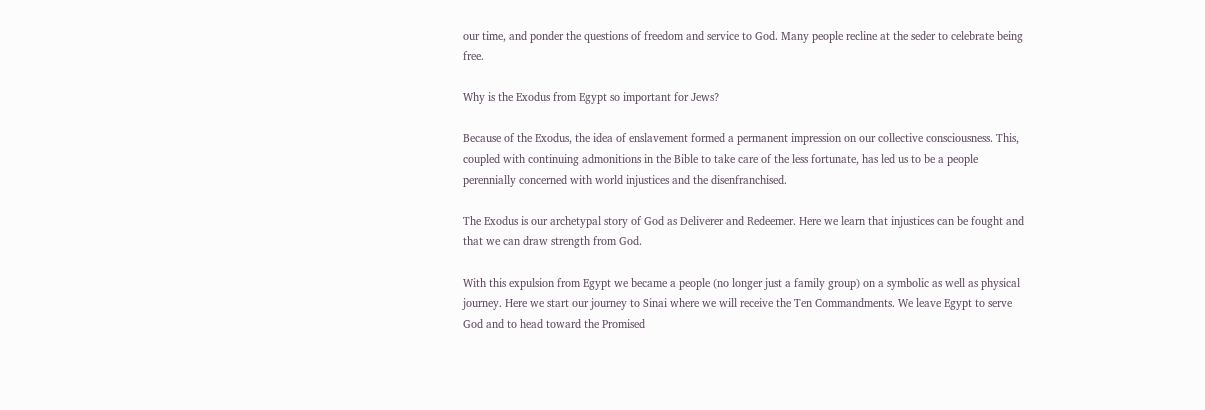our time, and ponder the questions of freedom and service to God. Many people recline at the seder to celebrate being free.

Why is the Exodus from Egypt so important for Jews?

Because of the Exodus, the idea of enslavement formed a permanent impression on our collective consciousness. This, coupled with continuing admonitions in the Bible to take care of the less fortunate, has led us to be a people perennially concerned with world injustices and the disenfranchised.

The Exodus is our archetypal story of God as Deliverer and Redeemer. Here we learn that injustices can be fought and that we can draw strength from God.

With this expulsion from Egypt we became a people (no longer just a family group) on a symbolic as well as physical journey. Here we start our journey to Sinai where we will receive the Ten Commandments. We leave Egypt to serve God and to head toward the Promised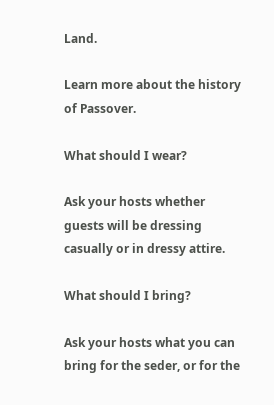Land.

Learn more about the history of Passover.

What should I wear?

Ask your hosts whether guests will be dressing casually or in dressy attire.

What should I bring?

Ask your hosts what you can bring for the seder, or for the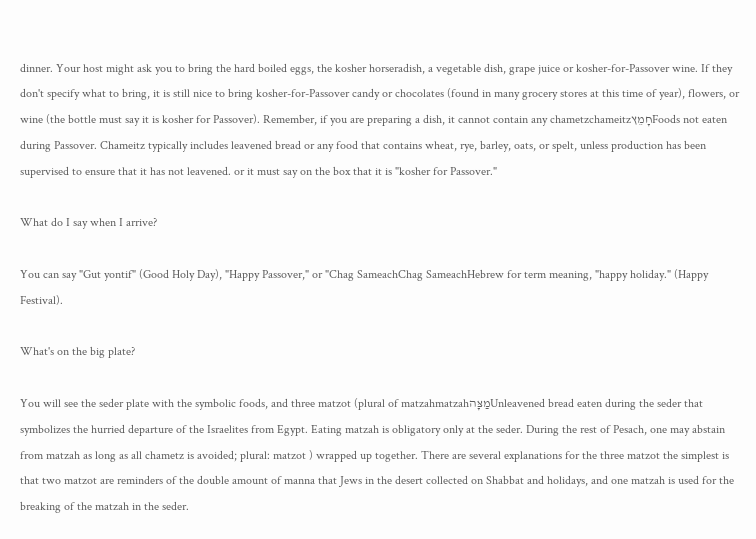dinner. Your host might ask you to bring the hard boiled eggs, the kosher horseradish, a vegetable dish, grape juice or kosher-for-Passover wine. If they don't specify what to bring, it is still nice to bring kosher-for-Passover candy or chocolates (found in many grocery stores at this time of year), flowers, or wine (the bottle must say it is kosher for Passover). Remember, if you are preparing a dish, it cannot contain any chametzchameitzחָמֵץFoods not eaten during Passover. Chameitz typically includes leavened bread or any food that contains wheat, rye, barley, oats, or spelt, unless production has been supervised to ensure that it has not leavened. or it must say on the box that it is "kosher for Passover."

What do I say when I arrive?

You can say "Gut yontif" (Good Holy Day), "Happy Passover," or "Chag SameachChag SameachHebrew for term meaning, "happy holiday." (Happy Festival).

What's on the big plate?

You will see the seder plate with the symbolic foods, and three matzot (plural of matzahmatzahמַצָּהUnleavened bread eaten during the seder that symbolizes the hurried departure of the Israelites from Egypt. Eating matzah is obligatory only at the seder. During the rest of Pesach, one may abstain from matzah as long as all chametz is avoided; plural: matzot ) wrapped up together. There are several explanations for the three matzot the simplest is that two matzot are reminders of the double amount of manna that Jews in the desert collected on Shabbat and holidays, and one matzah is used for the breaking of the matzah in the seder.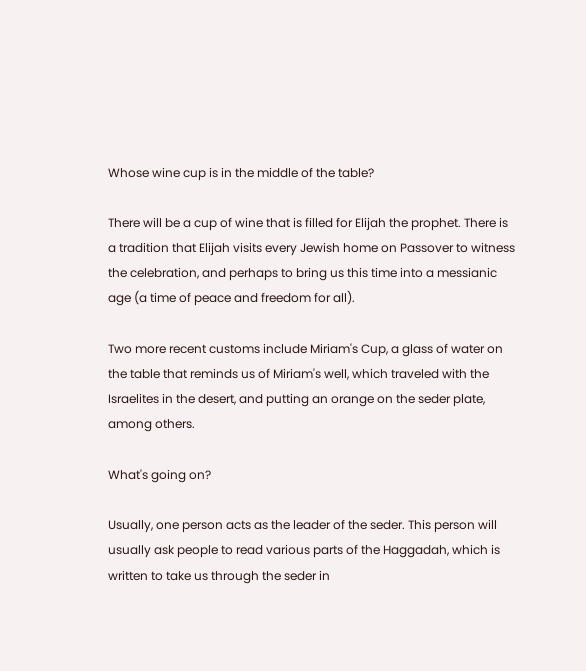Whose wine cup is in the middle of the table?

There will be a cup of wine that is filled for Elijah the prophet. There is a tradition that Elijah visits every Jewish home on Passover to witness the celebration, and perhaps to bring us this time into a messianic age (a time of peace and freedom for all).

Two more recent customs include Miriam's Cup, a glass of water on the table that reminds us of Miriam's well, which traveled with the Israelites in the desert, and putting an orange on the seder plate, among others.

What's going on?

Usually, one person acts as the leader of the seder. This person will usually ask people to read various parts of the Haggadah, which is written to take us through the seder in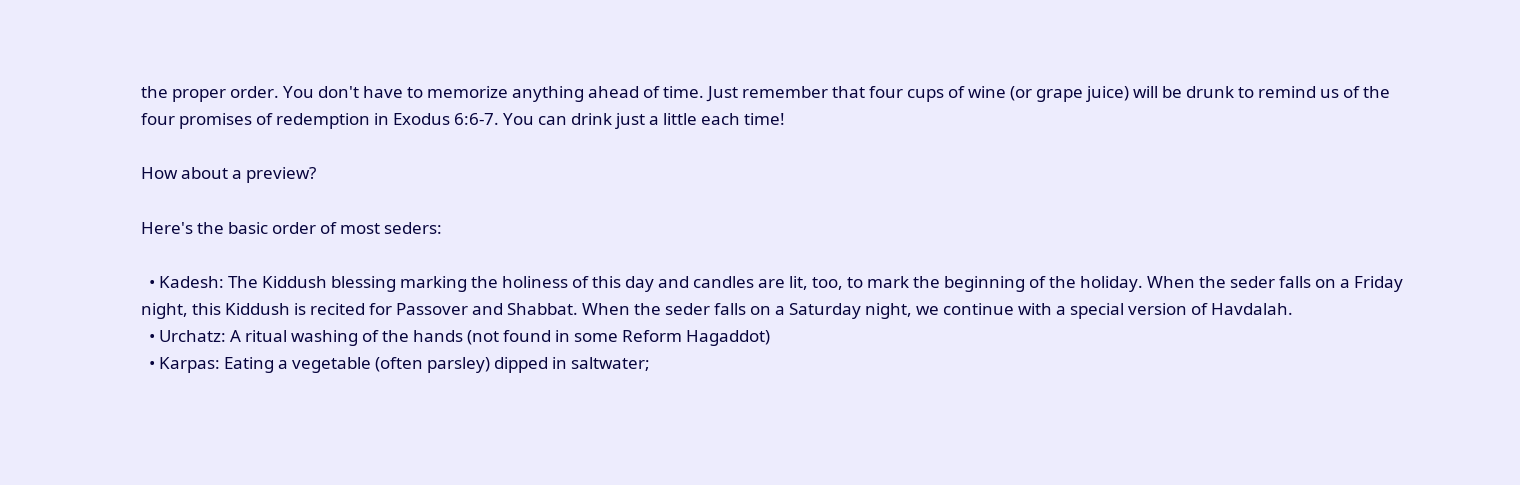the proper order. You don't have to memorize anything ahead of time. Just remember that four cups of wine (or grape juice) will be drunk to remind us of the four promises of redemption in Exodus 6:6-7. You can drink just a little each time!

How about a preview?

Here's the basic order of most seders:

  • Kadesh: The Kiddush blessing marking the holiness of this day and candles are lit, too, to mark the beginning of the holiday. When the seder falls on a Friday night, this Kiddush is recited for Passover and Shabbat. When the seder falls on a Saturday night, we continue with a special version of Havdalah.
  • Urchatz: A ritual washing of the hands (not found in some Reform Hagaddot)
  • Karpas: Eating a vegetable (often parsley) dipped in saltwater;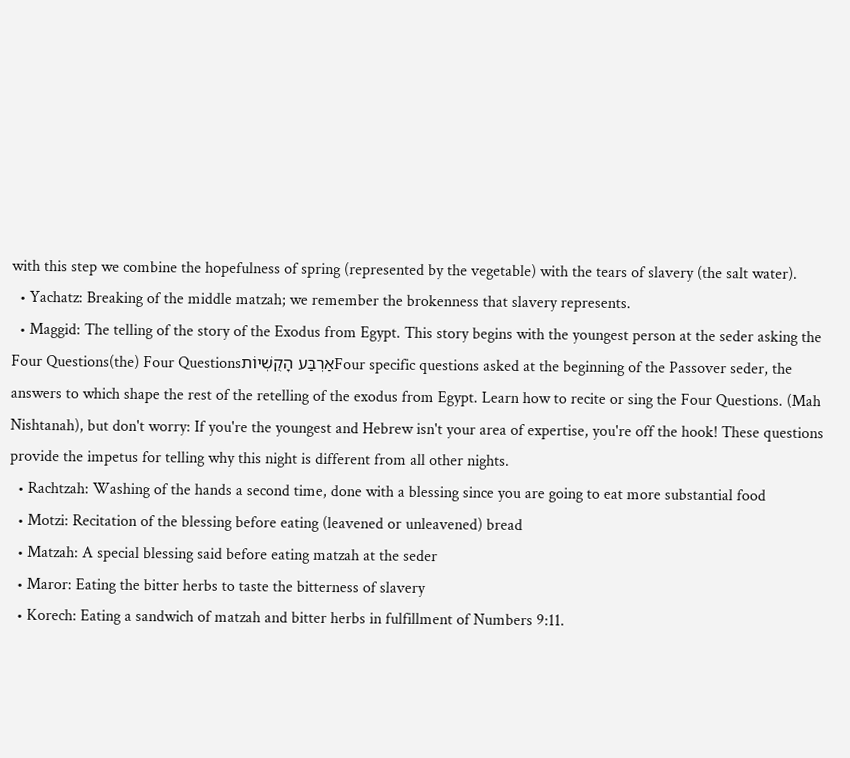with this step we combine the hopefulness of spring (represented by the vegetable) with the tears of slavery (the salt water).
  • Yachatz: Breaking of the middle matzah; we remember the brokenness that slavery represents.
  • Maggid: The telling of the story of the Exodus from Egypt. This story begins with the youngest person at the seder asking the Four Questions(the) Four Questionsאַרְבַּע הָקֻשְׁיוֹתFour specific questions asked at the beginning of the Passover seder, the answers to which shape the rest of the retelling of the exodus from Egypt. Learn how to recite or sing the Four Questions. (Mah Nishtanah), but don't worry: If you're the youngest and Hebrew isn't your area of expertise, you're off the hook! These questions provide the impetus for telling why this night is different from all other nights.
  • Rachtzah: Washing of the hands a second time, done with a blessing since you are going to eat more substantial food
  • Motzi: Recitation of the blessing before eating (leavened or unleavened) bread
  • Matzah: A special blessing said before eating matzah at the seder
  • Maror: Eating the bitter herbs to taste the bitterness of slavery
  • Korech: Eating a sandwich of matzah and bitter herbs in fulfillment of Numbers 9:11.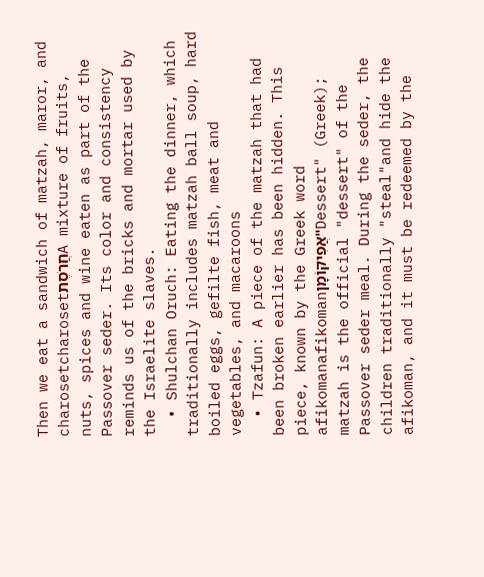Then we eat a sandwich of matzah, maror, and charosetcharosetחֲרֹסֶתA mixture of fruits, nuts, spices and wine eaten as part of the Passover seder. Its color and consistency reminds us of the bricks and mortar used by the Israelite slaves.
  • Shulchan Oruch: Eating the dinner, which traditionally includes matzah ball soup, hard boiled eggs, gefilte fish, meat and vegetables, and macaroons
  • Tzafun: A piece of the matzah that had been broken earlier has been hidden. This piece, known by the Greek word afikomanafikomanאֲפִיקוֹמָן"Dessert" (Greek); matzah is the official "dessert" of the Passover seder meal. During the seder, the children traditionally "steal"and hide the afikoman, and it must be redeemed by the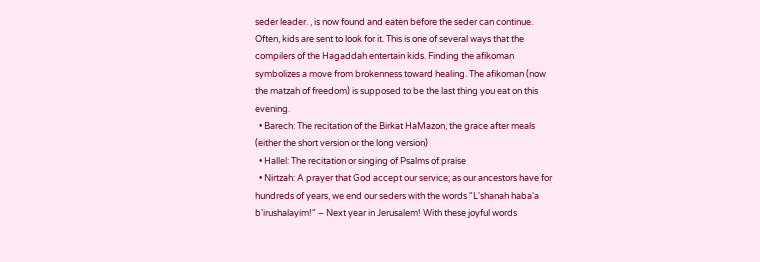seder leader. , is now found and eaten before the seder can continue. Often, kids are sent to look for it. This is one of several ways that the compilers of the Hagaddah entertain kids. Finding the afikoman symbolizes a move from brokenness toward healing. The afikoman (now the matzah of freedom) is supposed to be the last thing you eat on this evening.
  • Barech: The recitation of the Birkat HaMazon, the grace after meals (either the short version or the long version)
  • Hallel: The recitation or singing of Psalms of praise
  • Nirtzah: A prayer that God accept our service; as our ancestors have for hundreds of years, we end our seders with the words "L'shanah haba'a b'irushalayim!" – Next year in Jerusalem! With these joyful words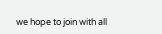we hope to join with all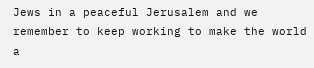Jews in a peaceful Jerusalem and we remember to keep working to make the world a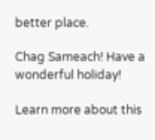better place.

Chag Sameach! Have a wonderful holiday!

Learn more about this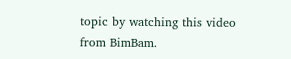topic by watching this video from BimBam.